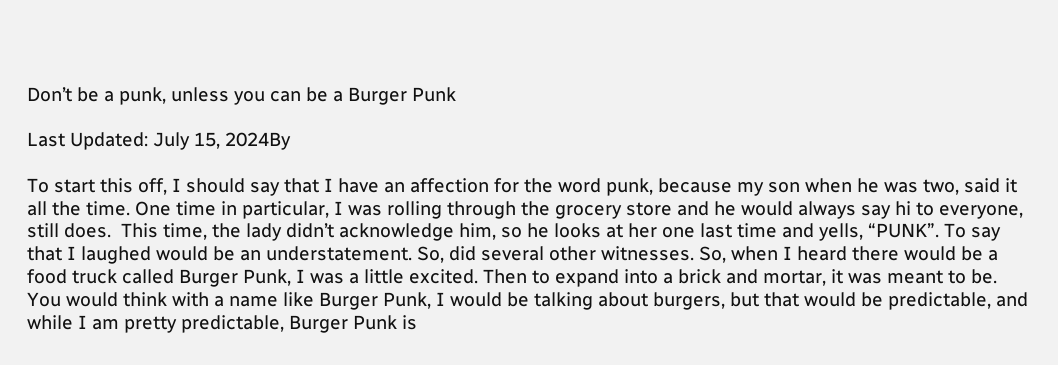Don’t be a punk, unless you can be a Burger Punk

Last Updated: July 15, 2024By

To start this off, I should say that I have an affection for the word punk, because my son when he was two, said it all the time. One time in particular, I was rolling through the grocery store and he would always say hi to everyone, still does.  This time, the lady didn’t acknowledge him, so he looks at her one last time and yells, “PUNK”. To say that I laughed would be an understatement. So, did several other witnesses. So, when I heard there would be a food truck called Burger Punk, I was a little excited. Then to expand into a brick and mortar, it was meant to be. You would think with a name like Burger Punk, I would be talking about burgers, but that would be predictable, and while I am pretty predictable, Burger Punk is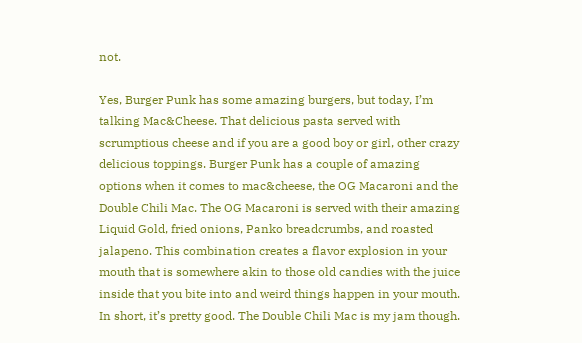not.

Yes, Burger Punk has some amazing burgers, but today, I’m talking Mac&Cheese. That delicious pasta served with scrumptious cheese and if you are a good boy or girl, other crazy delicious toppings. Burger Punk has a couple of amazing options when it comes to mac&cheese, the OG Macaroni and the Double Chili Mac. The OG Macaroni is served with their amazing Liquid Gold, fried onions, Panko breadcrumbs, and roasted jalapeno. This combination creates a flavor explosion in your mouth that is somewhere akin to those old candies with the juice inside that you bite into and weird things happen in your mouth.  In short, it’s pretty good. The Double Chili Mac is my jam though.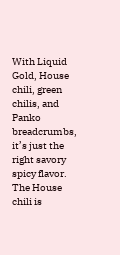With Liquid Gold, House chili, green chilis, and Panko breadcrumbs, it’s just the right savory spicy flavor. The House chili is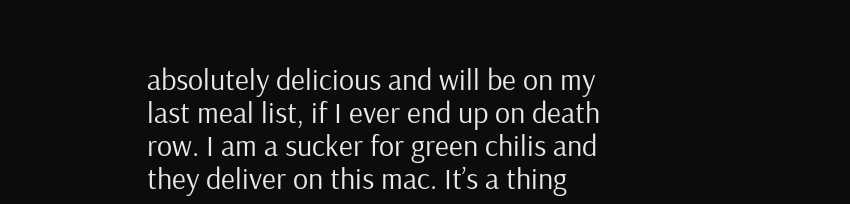absolutely delicious and will be on my last meal list, if I ever end up on death row. I am a sucker for green chilis and they deliver on this mac. It’s a thing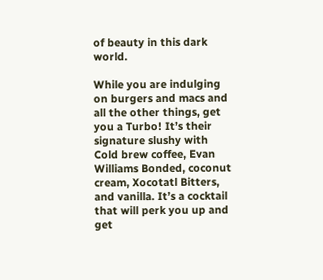of beauty in this dark world.

While you are indulging on burgers and macs and all the other things, get you a Turbo! It’s their signature slushy with Cold brew coffee, Evan Williams Bonded, coconut cream, Xocotatl Bitters, and vanilla. It’s a cocktail that will perk you up and get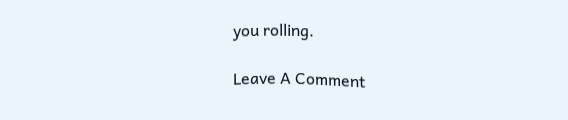you rolling.

Leave A Comment